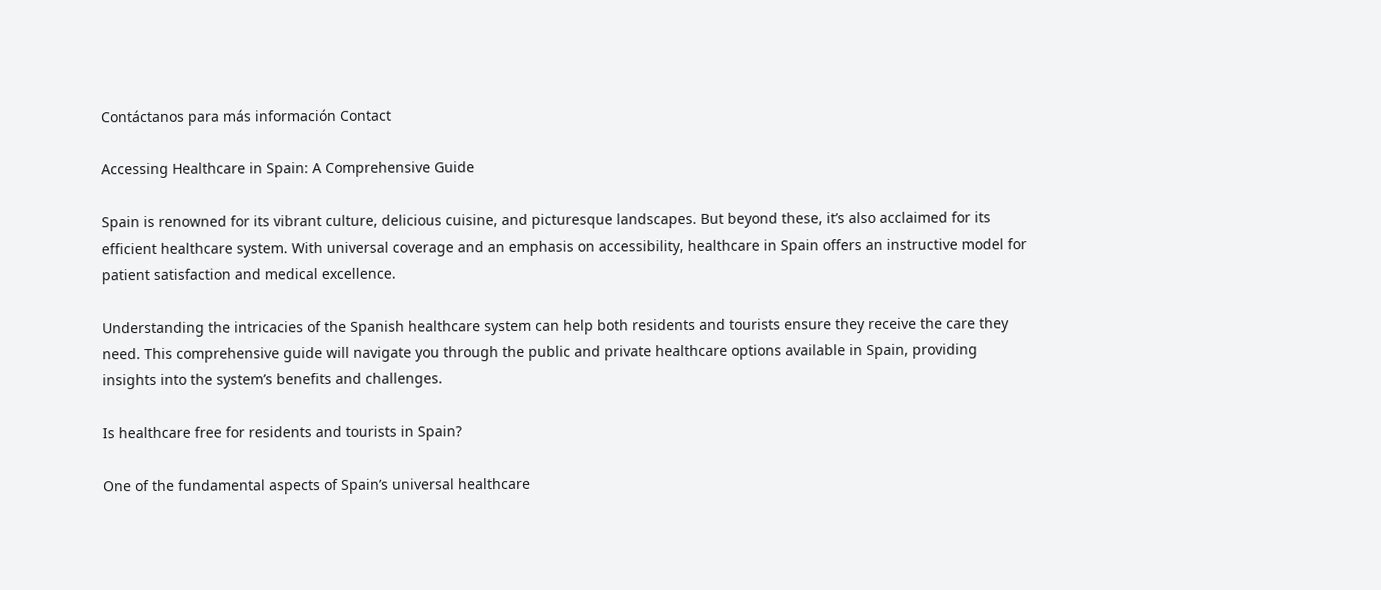Contáctanos para más información Contact

Accessing Healthcare in Spain: A Comprehensive Guide

Spain is renowned for its vibrant culture, delicious cuisine, and picturesque landscapes. But beyond these, it’s also acclaimed for its efficient healthcare system. With universal coverage and an emphasis on accessibility, healthcare in Spain offers an instructive model for patient satisfaction and medical excellence.

Understanding the intricacies of the Spanish healthcare system can help both residents and tourists ensure they receive the care they need. This comprehensive guide will navigate you through the public and private healthcare options available in Spain, providing insights into the system’s benefits and challenges.

Is healthcare free for residents and tourists in Spain?

One of the fundamental aspects of Spain’s universal healthcare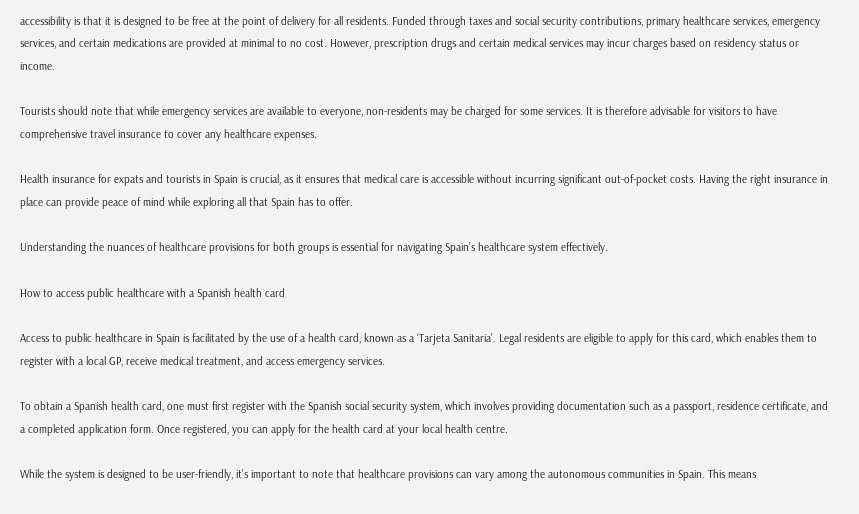accessibility is that it is designed to be free at the point of delivery for all residents. Funded through taxes and social security contributions, primary healthcare services, emergency services, and certain medications are provided at minimal to no cost. However, prescription drugs and certain medical services may incur charges based on residency status or income.

Tourists should note that while emergency services are available to everyone, non-residents may be charged for some services. It is therefore advisable for visitors to have comprehensive travel insurance to cover any healthcare expenses.

Health insurance for expats and tourists in Spain is crucial, as it ensures that medical care is accessible without incurring significant out-of-pocket costs. Having the right insurance in place can provide peace of mind while exploring all that Spain has to offer.

Understanding the nuances of healthcare provisions for both groups is essential for navigating Spain’s healthcare system effectively.

How to access public healthcare with a Spanish health card

Access to public healthcare in Spain is facilitated by the use of a health card, known as a ‘Tarjeta Sanitaria’. Legal residents are eligible to apply for this card, which enables them to register with a local GP, receive medical treatment, and access emergency services.

To obtain a Spanish health card, one must first register with the Spanish social security system, which involves providing documentation such as a passport, residence certificate, and a completed application form. Once registered, you can apply for the health card at your local health centre.

While the system is designed to be user-friendly, it’s important to note that healthcare provisions can vary among the autonomous communities in Spain. This means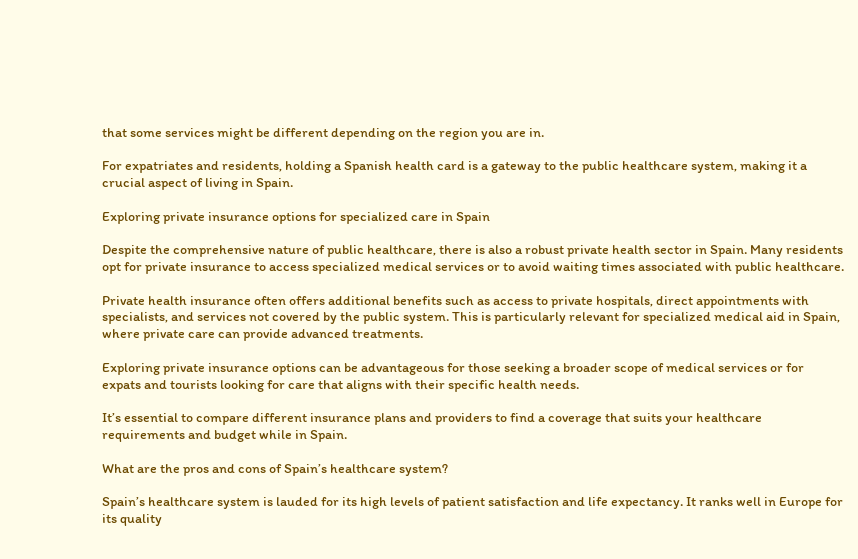that some services might be different depending on the region you are in.

For expatriates and residents, holding a Spanish health card is a gateway to the public healthcare system, making it a crucial aspect of living in Spain.

Exploring private insurance options for specialized care in Spain

Despite the comprehensive nature of public healthcare, there is also a robust private health sector in Spain. Many residents opt for private insurance to access specialized medical services or to avoid waiting times associated with public healthcare.

Private health insurance often offers additional benefits such as access to private hospitals, direct appointments with specialists, and services not covered by the public system. This is particularly relevant for specialized medical aid in Spain, where private care can provide advanced treatments.

Exploring private insurance options can be advantageous for those seeking a broader scope of medical services or for expats and tourists looking for care that aligns with their specific health needs.

It’s essential to compare different insurance plans and providers to find a coverage that suits your healthcare requirements and budget while in Spain.

What are the pros and cons of Spain’s healthcare system?

Spain’s healthcare system is lauded for its high levels of patient satisfaction and life expectancy. It ranks well in Europe for its quality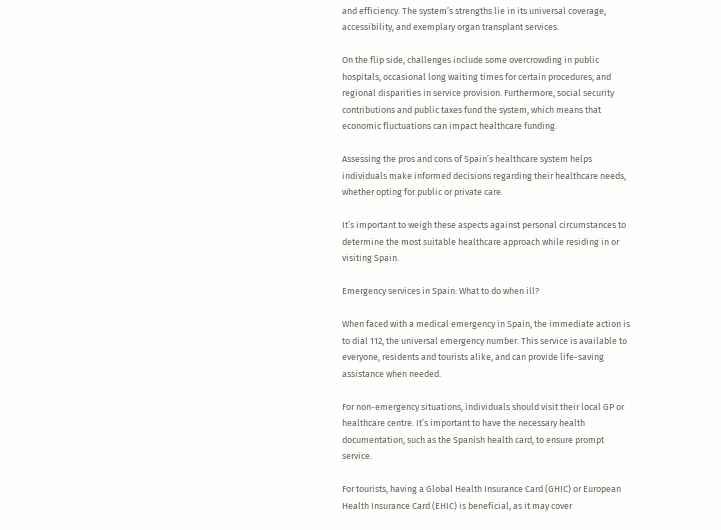and efficiency. The system’s strengths lie in its universal coverage, accessibility, and exemplary organ transplant services.

On the flip side, challenges include some overcrowding in public hospitals, occasional long waiting times for certain procedures, and regional disparities in service provision. Furthermore, social security contributions and public taxes fund the system, which means that economic fluctuations can impact healthcare funding.

Assessing the pros and cons of Spain’s healthcare system helps individuals make informed decisions regarding their healthcare needs, whether opting for public or private care.

It’s important to weigh these aspects against personal circumstances to determine the most suitable healthcare approach while residing in or visiting Spain.

Emergency services in Spain: What to do when ill?

When faced with a medical emergency in Spain, the immediate action is to dial 112, the universal emergency number. This service is available to everyone, residents and tourists alike, and can provide life-saving assistance when needed.

For non-emergency situations, individuals should visit their local GP or healthcare centre. It’s important to have the necessary health documentation, such as the Spanish health card, to ensure prompt service.

For tourists, having a Global Health Insurance Card (GHIC) or European Health Insurance Card (EHIC) is beneficial, as it may cover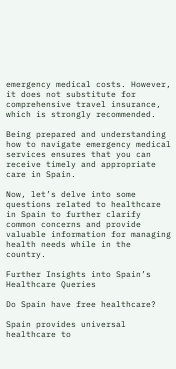emergency medical costs. However, it does not substitute for comprehensive travel insurance, which is strongly recommended.

Being prepared and understanding how to navigate emergency medical services ensures that you can receive timely and appropriate care in Spain.

Now, let’s delve into some questions related to healthcare in Spain to further clarify common concerns and provide valuable information for managing health needs while in the country.

Further Insights into Spain’s Healthcare Queries

Do Spain have free healthcare?

Spain provides universal healthcare to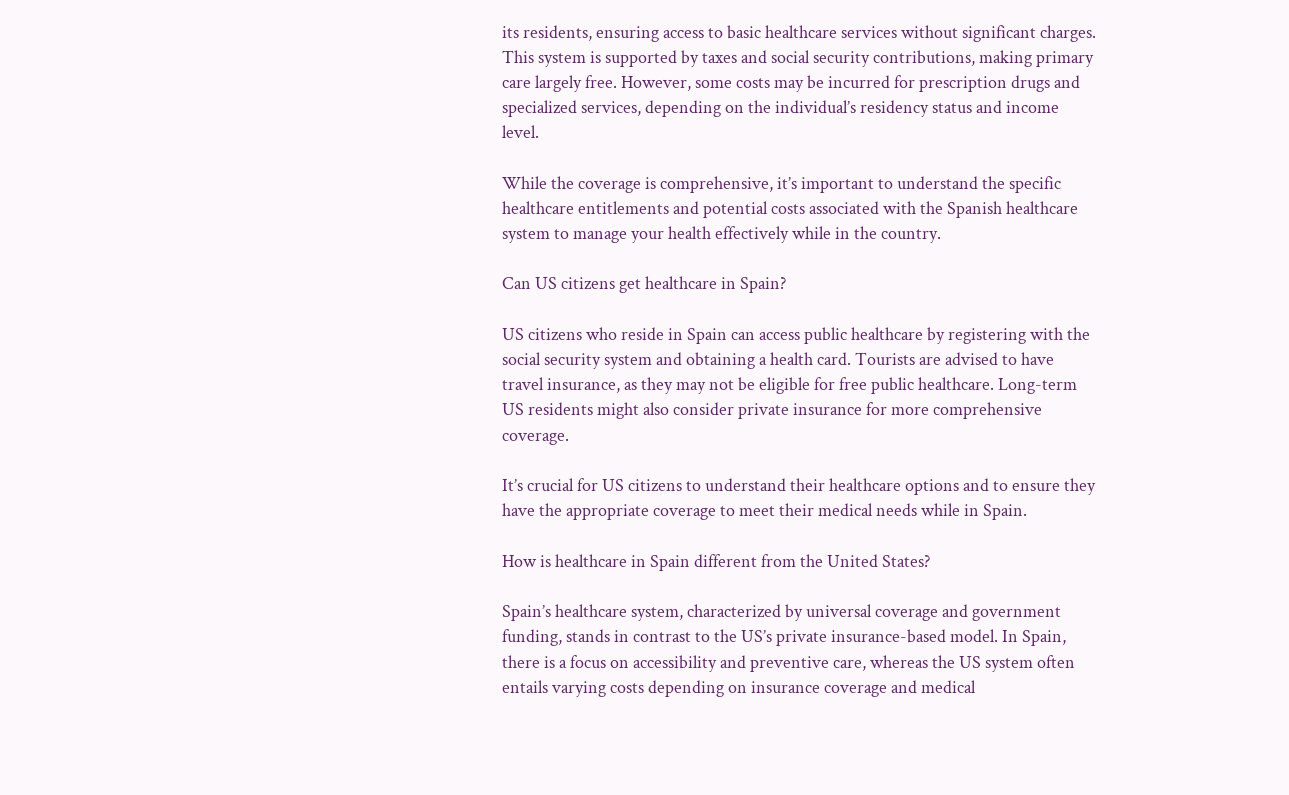its residents, ensuring access to basic healthcare services without significant charges. This system is supported by taxes and social security contributions, making primary care largely free. However, some costs may be incurred for prescription drugs and specialized services, depending on the individual’s residency status and income level.

While the coverage is comprehensive, it’s important to understand the specific healthcare entitlements and potential costs associated with the Spanish healthcare system to manage your health effectively while in the country.

Can US citizens get healthcare in Spain?

US citizens who reside in Spain can access public healthcare by registering with the social security system and obtaining a health card. Tourists are advised to have travel insurance, as they may not be eligible for free public healthcare. Long-term US residents might also consider private insurance for more comprehensive coverage.

It’s crucial for US citizens to understand their healthcare options and to ensure they have the appropriate coverage to meet their medical needs while in Spain.

How is healthcare in Spain different from the United States?

Spain’s healthcare system, characterized by universal coverage and government funding, stands in contrast to the US’s private insurance-based model. In Spain, there is a focus on accessibility and preventive care, whereas the US system often entails varying costs depending on insurance coverage and medical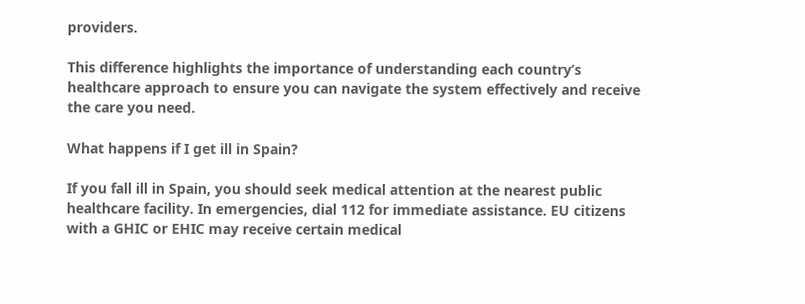providers.

This difference highlights the importance of understanding each country’s healthcare approach to ensure you can navigate the system effectively and receive the care you need.

What happens if I get ill in Spain?

If you fall ill in Spain, you should seek medical attention at the nearest public healthcare facility. In emergencies, dial 112 for immediate assistance. EU citizens with a GHIC or EHIC may receive certain medical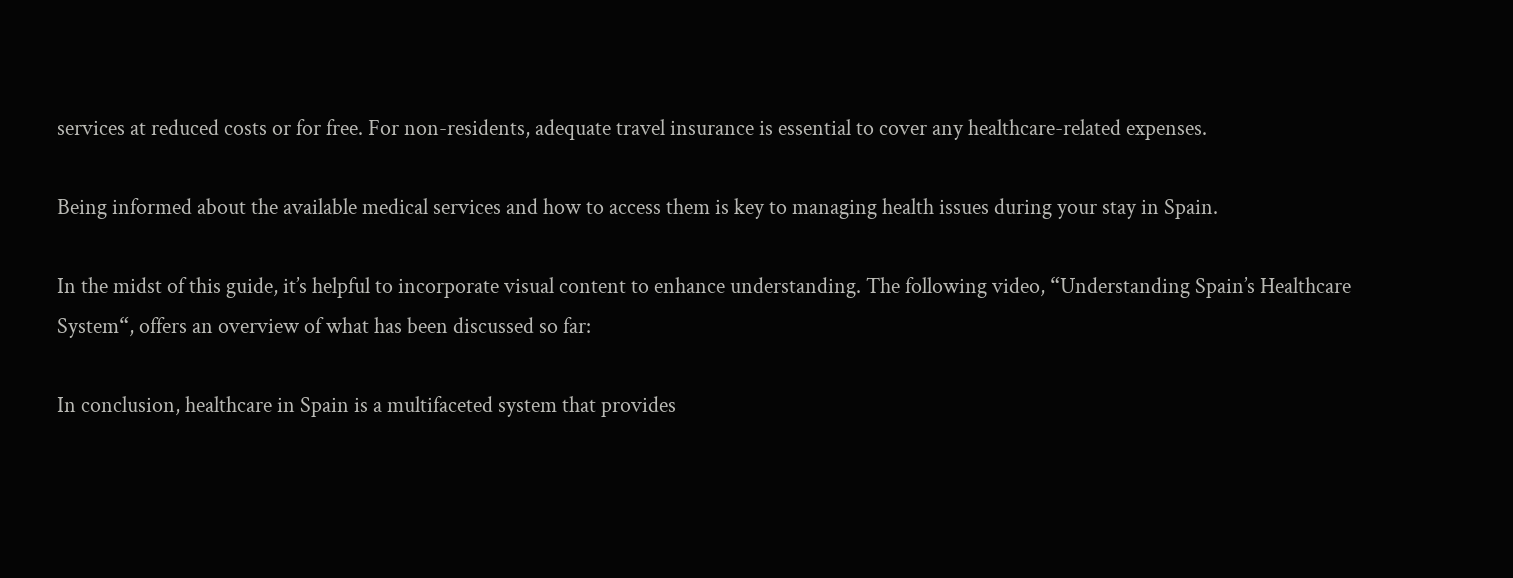services at reduced costs or for free. For non-residents, adequate travel insurance is essential to cover any healthcare-related expenses.

Being informed about the available medical services and how to access them is key to managing health issues during your stay in Spain.

In the midst of this guide, it’s helpful to incorporate visual content to enhance understanding. The following video, “Understanding Spain’s Healthcare System“, offers an overview of what has been discussed so far:

In conclusion, healthcare in Spain is a multifaceted system that provides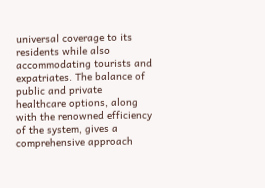universal coverage to its residents while also accommodating tourists and expatriates. The balance of public and private healthcare options, along with the renowned efficiency of the system, gives a comprehensive approach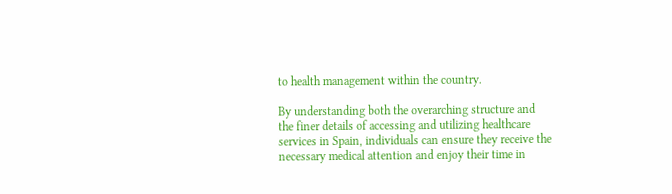to health management within the country.

By understanding both the overarching structure and the finer details of accessing and utilizing healthcare services in Spain, individuals can ensure they receive the necessary medical attention and enjoy their time in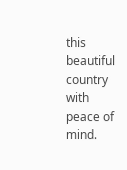this beautiful country with peace of mind.